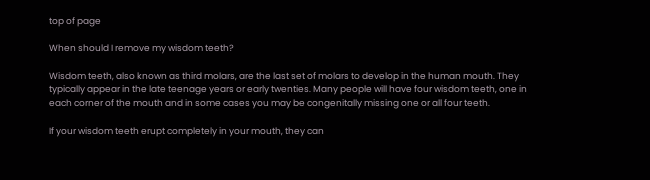top of page

When should I remove my wisdom teeth?

Wisdom teeth, also known as third molars, are the last set of molars to develop in the human mouth. They typically appear in the late teenage years or early twenties. Many people will have four wisdom teeth, one in each corner of the mouth and in some cases you may be congenitally missing one or all four teeth.

If your wisdom teeth erupt completely in your mouth, they can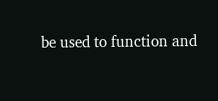be used to function and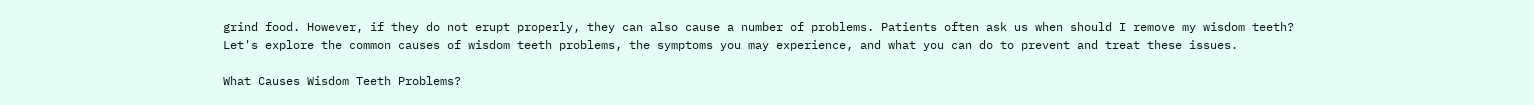grind food. However, if they do not erupt properly, they can also cause a number of problems. Patients often ask us when should I remove my wisdom teeth? Let's explore the common causes of wisdom teeth problems, the symptoms you may experience, and what you can do to prevent and treat these issues.

What Causes Wisdom Teeth Problems?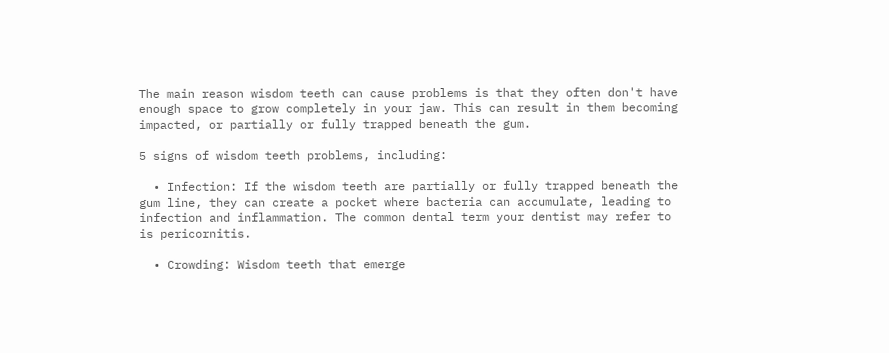The main reason wisdom teeth can cause problems is that they often don't have enough space to grow completely in your jaw. This can result in them becoming impacted, or partially or fully trapped beneath the gum.

5 signs of wisdom teeth problems, including:

  • Infection: If the wisdom teeth are partially or fully trapped beneath the gum line, they can create a pocket where bacteria can accumulate, leading to infection and inflammation. The common dental term your dentist may refer to is pericornitis.

  • Crowding: Wisdom teeth that emerge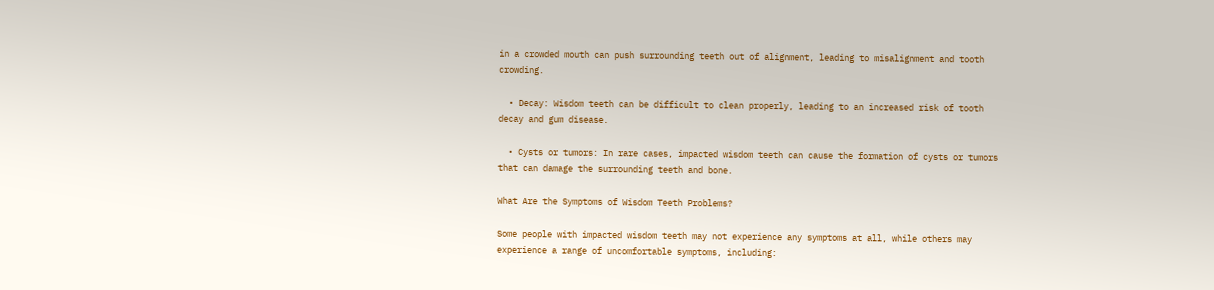in a crowded mouth can push surrounding teeth out of alignment, leading to misalignment and tooth crowding.

  • Decay: Wisdom teeth can be difficult to clean properly, leading to an increased risk of tooth decay and gum disease.

  • Cysts or tumors: In rare cases, impacted wisdom teeth can cause the formation of cysts or tumors that can damage the surrounding teeth and bone.

What Are the Symptoms of Wisdom Teeth Problems?

Some people with impacted wisdom teeth may not experience any symptoms at all, while others may experience a range of uncomfortable symptoms, including: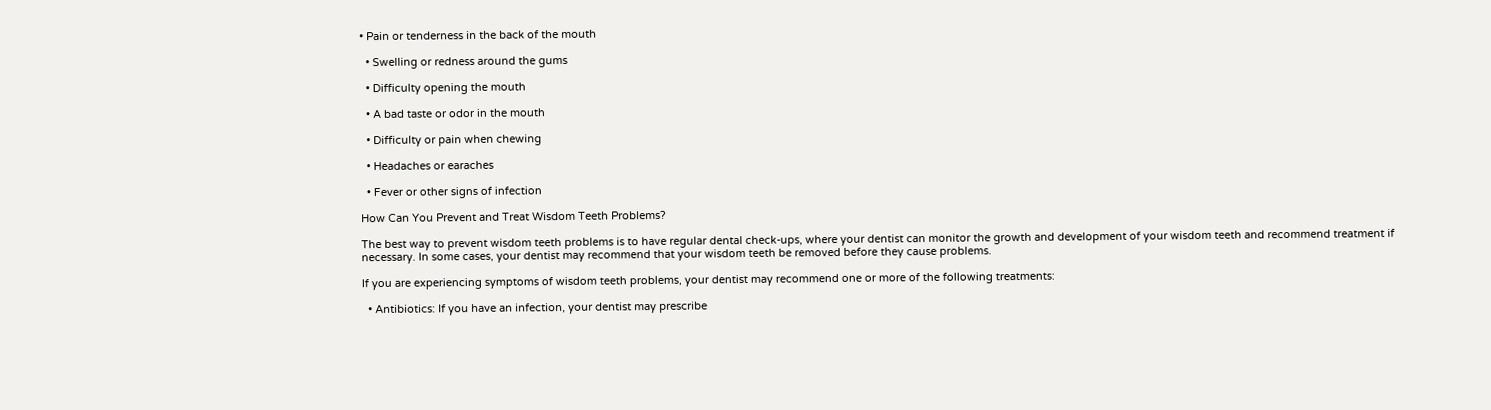• Pain or tenderness in the back of the mouth

  • Swelling or redness around the gums

  • Difficulty opening the mouth

  • A bad taste or odor in the mouth

  • Difficulty or pain when chewing

  • Headaches or earaches

  • Fever or other signs of infection

How Can You Prevent and Treat Wisdom Teeth Problems?

The best way to prevent wisdom teeth problems is to have regular dental check-ups, where your dentist can monitor the growth and development of your wisdom teeth and recommend treatment if necessary. In some cases, your dentist may recommend that your wisdom teeth be removed before they cause problems.

If you are experiencing symptoms of wisdom teeth problems, your dentist may recommend one or more of the following treatments:

  • Antibiotics: If you have an infection, your dentist may prescribe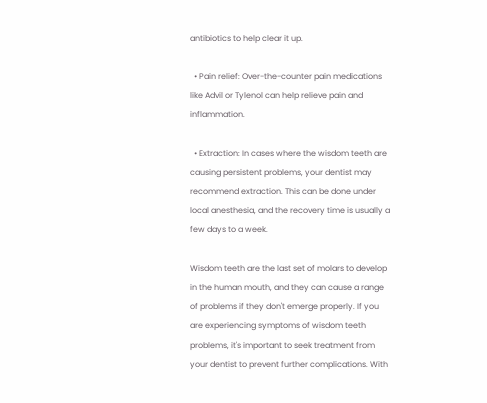antibiotics to help clear it up.

  • Pain relief: Over-the-counter pain medications like Advil or Tylenol can help relieve pain and inflammation.

  • Extraction: In cases where the wisdom teeth are causing persistent problems, your dentist may recommend extraction. This can be done under local anesthesia, and the recovery time is usually a few days to a week.

Wisdom teeth are the last set of molars to develop in the human mouth, and they can cause a range of problems if they don't emerge properly. If you are experiencing symptoms of wisdom teeth problems, it's important to seek treatment from your dentist to prevent further complications. With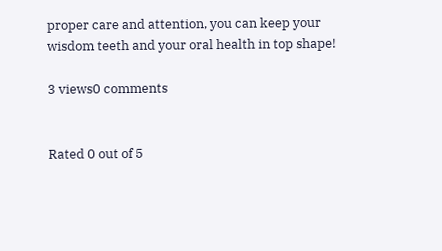proper care and attention, you can keep your wisdom teeth and your oral health in top shape!

3 views0 comments


Rated 0 out of 5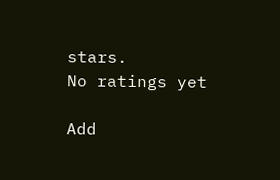stars.
No ratings yet

Add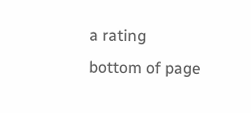a rating
bottom of page